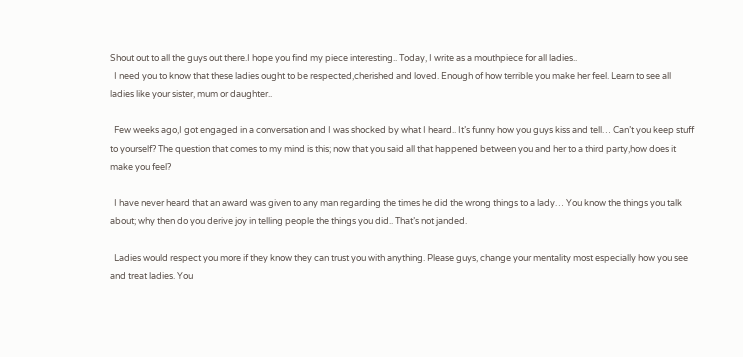Shout out to all the guys out there.I hope you find my piece interesting.. Today, I write as a mouthpiece for all ladies..
  I need you to know that these ladies ought to be respected,cherished and loved. Enough of how terrible you make her feel. Learn to see all ladies like your sister, mum or daughter..

  Few weeks ago,I got engaged in a conversation and I was shocked by what I heard.. It’s funny how you guys kiss and tell… Can’t you keep stuff to yourself? The question that comes to my mind is this; now that you said all that happened between you and her to a third party,how does it make you feel?

  I have never heard that an award was given to any man regarding the times he did the wrong things to a lady… You know the things you talk about; why then do you derive joy in telling people the things you did.. That’s not janded.

  Ladies would respect you more if they know they can trust you with anything. Please guys, change your mentality most especially how you see and treat ladies. You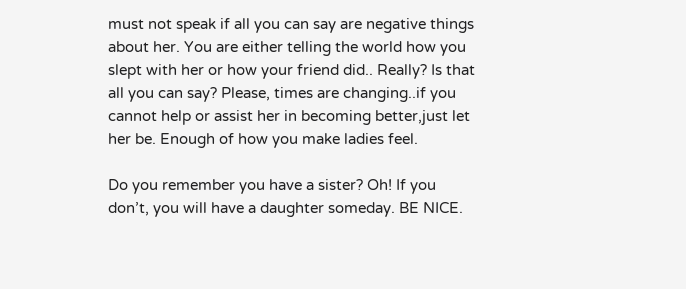must not speak if all you can say are negative things about her. You are either telling the world how you slept with her or how your friend did.. Really? Is that all you can say? Please, times are changing..if you cannot help or assist her in becoming better,just let her be. Enough of how you make ladies feel.

Do you remember you have a sister? Oh! If you don’t, you will have a daughter someday. BE NICE.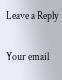Leave a Reply

Your email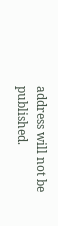address will not be published.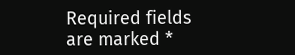Required fields are marked *